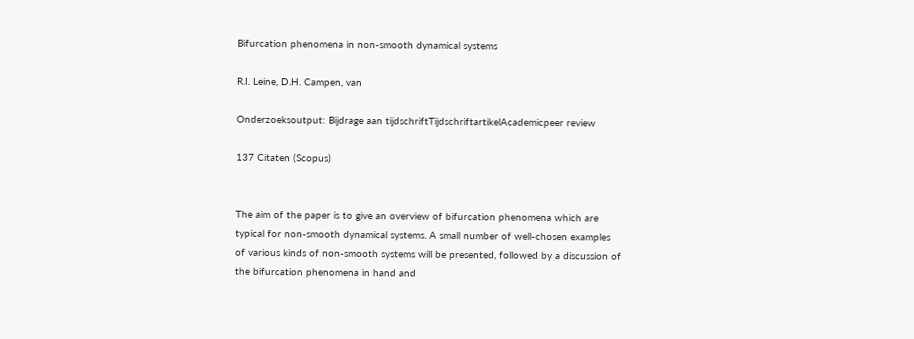Bifurcation phenomena in non-smooth dynamical systems

R.I. Leine, D.H. Campen, van

Onderzoeksoutput: Bijdrage aan tijdschriftTijdschriftartikelAcademicpeer review

137 Citaten (Scopus)


The aim of the paper is to give an overview of bifurcation phenomena which are typical for non-smooth dynamical systems. A small number of well-chosen examples of various kinds of non-smooth systems will be presented, followed by a discussion of the bifurcation phenomena in hand and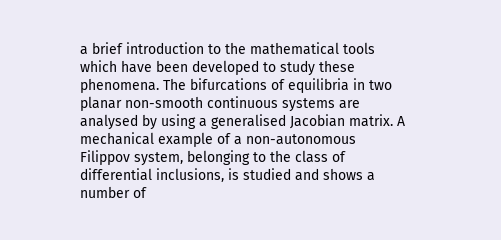a brief introduction to the mathematical tools which have been developed to study these phenomena. The bifurcations of equilibria in two planar non-smooth continuous systems are analysed by using a generalised Jacobian matrix. A mechanical example of a non-autonomous Filippov system, belonging to the class of differential inclusions, is studied and shows a number of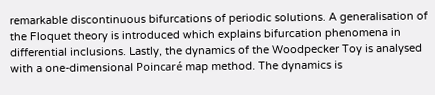remarkable discontinuous bifurcations of periodic solutions. A generalisation of the Floquet theory is introduced which explains bifurcation phenomena in differential inclusions. Lastly, the dynamics of the Woodpecker Toy is analysed with a one-dimensional Poincaré map method. The dynamics is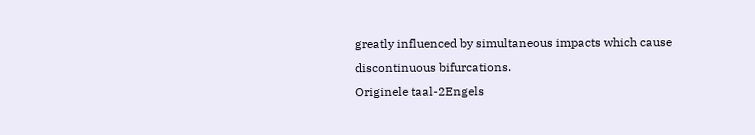greatly influenced by simultaneous impacts which cause discontinuous bifurcations.
Originele taal-2Engels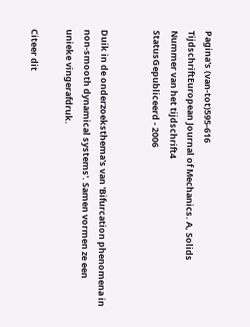Pagina's (van-tot)595-616
TijdschriftEuropean Journal of Mechanics. A, Solids
Nummer van het tijdschrift4
StatusGepubliceerd - 2006


Duik in de onderzoeksthema's van 'Bifurcation phenomena in non-smooth dynamical systems'. Samen vormen ze een unieke vingerafdruk.

Citeer dit